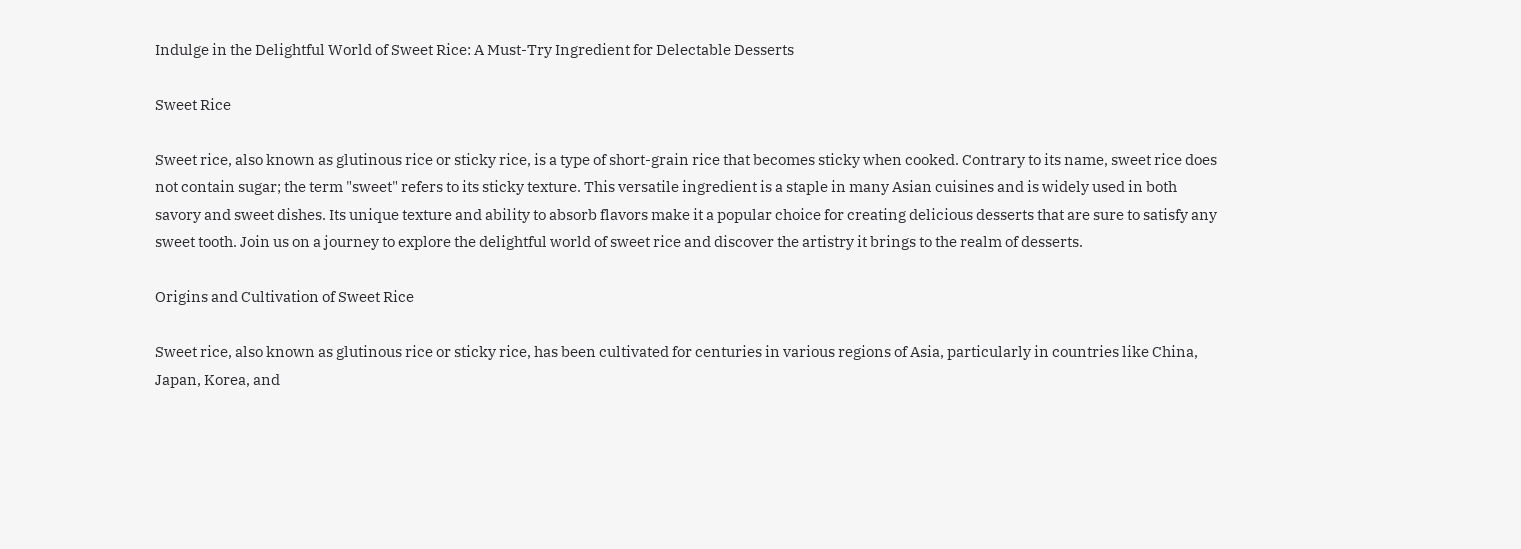Indulge in the Delightful World of Sweet Rice: A Must-Try Ingredient for Delectable Desserts

Sweet Rice

Sweet rice, also known as glutinous rice or sticky rice, is a type of short-grain rice that becomes sticky when cooked. Contrary to its name, sweet rice does not contain sugar; the term "sweet" refers to its sticky texture. This versatile ingredient is a staple in many Asian cuisines and is widely used in both savory and sweet dishes. Its unique texture and ability to absorb flavors make it a popular choice for creating delicious desserts that are sure to satisfy any sweet tooth. Join us on a journey to explore the delightful world of sweet rice and discover the artistry it brings to the realm of desserts.

Origins and Cultivation of Sweet Rice

Sweet rice, also known as glutinous rice or sticky rice, has been cultivated for centuries in various regions of Asia, particularly in countries like China, Japan, Korea, and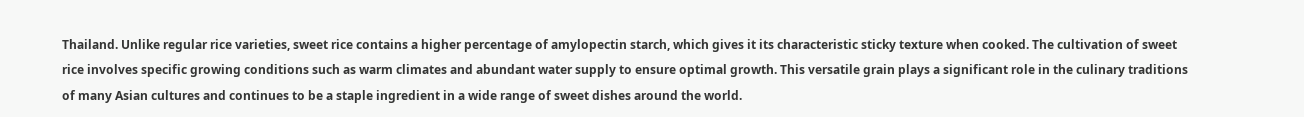Thailand. Unlike regular rice varieties, sweet rice contains a higher percentage of amylopectin starch, which gives it its characteristic sticky texture when cooked. The cultivation of sweet rice involves specific growing conditions such as warm climates and abundant water supply to ensure optimal growth. This versatile grain plays a significant role in the culinary traditions of many Asian cultures and continues to be a staple ingredient in a wide range of sweet dishes around the world.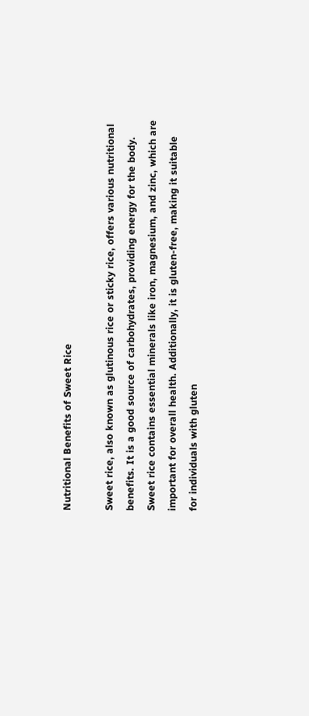Nutritional Benefits of Sweet Rice

Sweet rice, also known as glutinous rice or sticky rice, offers various nutritional benefits. It is a good source of carbohydrates, providing energy for the body. Sweet rice contains essential minerals like iron, magnesium, and zinc, which are important for overall health. Additionally, it is gluten-free, making it suitable for individuals with gluten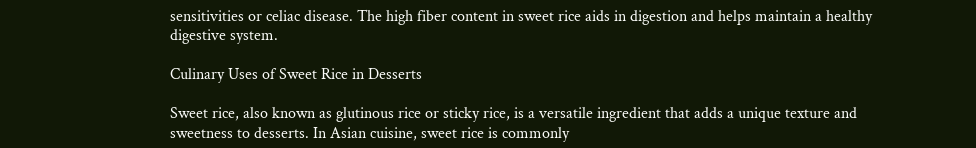sensitivities or celiac disease. The high fiber content in sweet rice aids in digestion and helps maintain a healthy digestive system.

Culinary Uses of Sweet Rice in Desserts

Sweet rice, also known as glutinous rice or sticky rice, is a versatile ingredient that adds a unique texture and sweetness to desserts. In Asian cuisine, sweet rice is commonly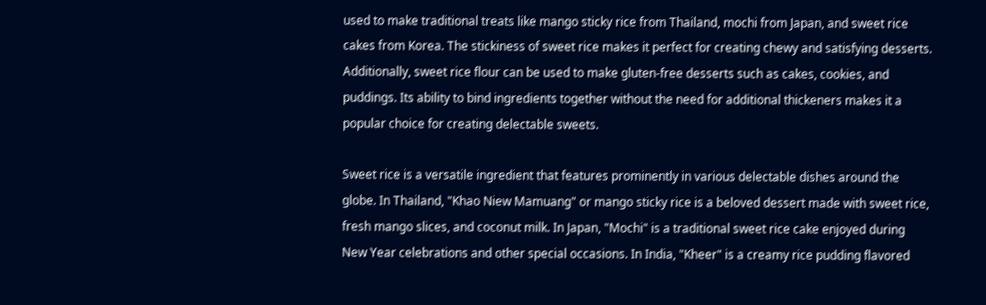used to make traditional treats like mango sticky rice from Thailand, mochi from Japan, and sweet rice cakes from Korea. The stickiness of sweet rice makes it perfect for creating chewy and satisfying desserts. Additionally, sweet rice flour can be used to make gluten-free desserts such as cakes, cookies, and puddings. Its ability to bind ingredients together without the need for additional thickeners makes it a popular choice for creating delectable sweets.

Sweet rice is a versatile ingredient that features prominently in various delectable dishes around the globe. In Thailand, "Khao Niew Mamuang" or mango sticky rice is a beloved dessert made with sweet rice, fresh mango slices, and coconut milk. In Japan, "Mochi" is a traditional sweet rice cake enjoyed during New Year celebrations and other special occasions. In India, "Kheer" is a creamy rice pudding flavored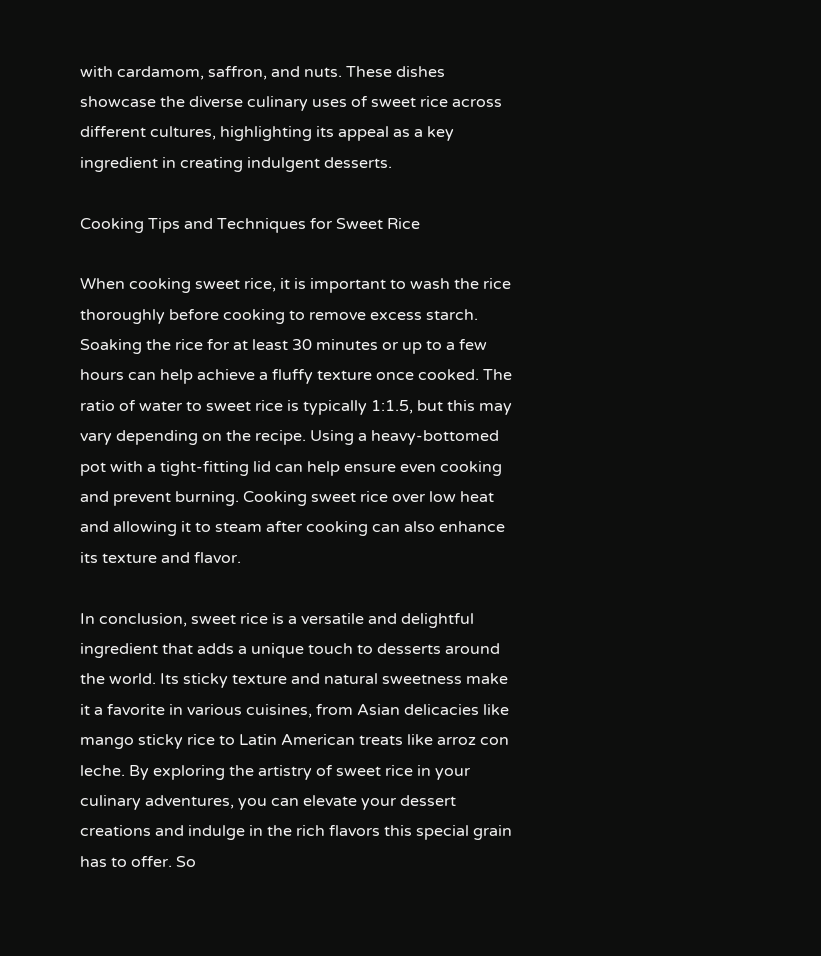with cardamom, saffron, and nuts. These dishes showcase the diverse culinary uses of sweet rice across different cultures, highlighting its appeal as a key ingredient in creating indulgent desserts.

Cooking Tips and Techniques for Sweet Rice

When cooking sweet rice, it is important to wash the rice thoroughly before cooking to remove excess starch. Soaking the rice for at least 30 minutes or up to a few hours can help achieve a fluffy texture once cooked. The ratio of water to sweet rice is typically 1:1.5, but this may vary depending on the recipe. Using a heavy-bottomed pot with a tight-fitting lid can help ensure even cooking and prevent burning. Cooking sweet rice over low heat and allowing it to steam after cooking can also enhance its texture and flavor.

In conclusion, sweet rice is a versatile and delightful ingredient that adds a unique touch to desserts around the world. Its sticky texture and natural sweetness make it a favorite in various cuisines, from Asian delicacies like mango sticky rice to Latin American treats like arroz con leche. By exploring the artistry of sweet rice in your culinary adventures, you can elevate your dessert creations and indulge in the rich flavors this special grain has to offer. So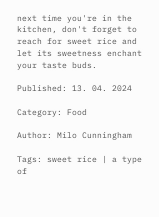next time you're in the kitchen, don't forget to reach for sweet rice and let its sweetness enchant your taste buds.

Published: 13. 04. 2024

Category: Food

Author: Milo Cunningham

Tags: sweet rice | a type of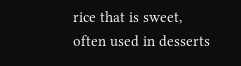rice that is sweet, often used in desserts